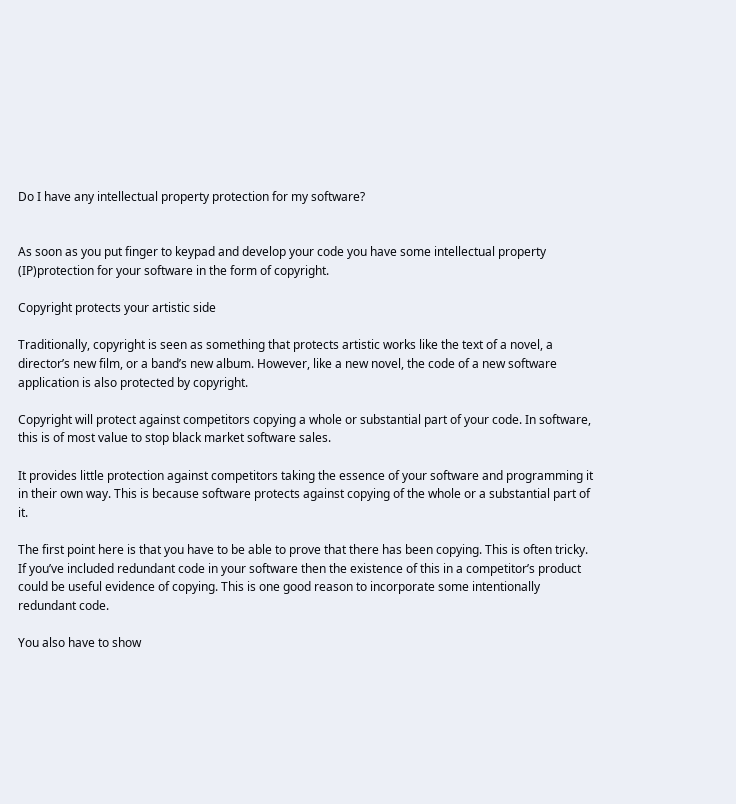Do I have any intellectual property protection for my software?


As soon as you put finger to keypad and develop your code you have some intellectual property (IP)protection for your software in the form of copyright.

Copyright protects your artistic side

Traditionally, copyright is seen as something that protects artistic works like the text of a novel, a director’s new film, or a band’s new album. However, like a new novel, the code of a new software application is also protected by copyright.

Copyright will protect against competitors copying a whole or substantial part of your code. In software, this is of most value to stop black market software sales.

It provides little protection against competitors taking the essence of your software and programming it in their own way. This is because software protects against copying of the whole or a substantial part of it.

The first point here is that you have to be able to prove that there has been copying. This is often tricky. If you’ve included redundant code in your software then the existence of this in a competitor’s product could be useful evidence of copying. This is one good reason to incorporate some intentionally redundant code.

You also have to show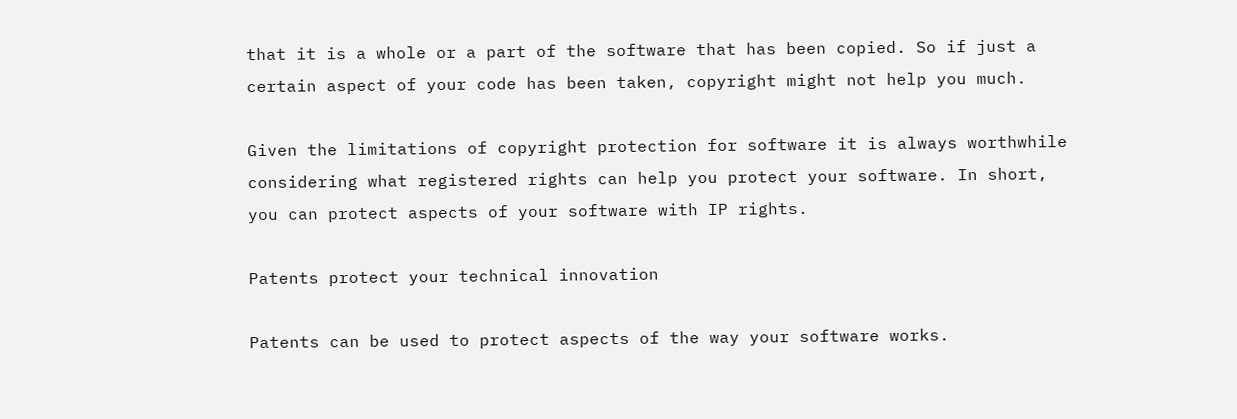that it is a whole or a part of the software that has been copied. So if just a certain aspect of your code has been taken, copyright might not help you much.

Given the limitations of copyright protection for software it is always worthwhile considering what registered rights can help you protect your software. In short, you can protect aspects of your software with IP rights.

Patents protect your technical innovation

Patents can be used to protect aspects of the way your software works.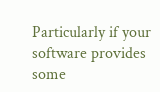Particularly if your software provides some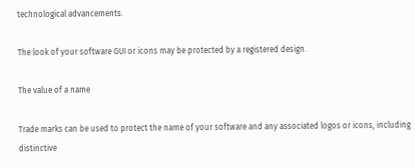technological advancements.

The look of your software GUI or icons may be protected by a registered design.

The value of a name

Trade marks can be used to protect the name of your software and any associated logos or icons, including distinctive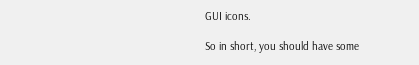GUI icons.

So in short, you should have some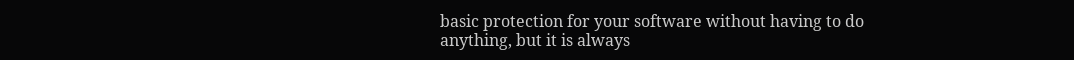basic protection for your software without having to do anything, but it is always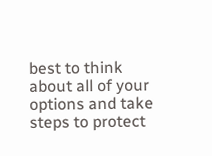best to think about all of your options and take steps to protect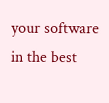your software in the best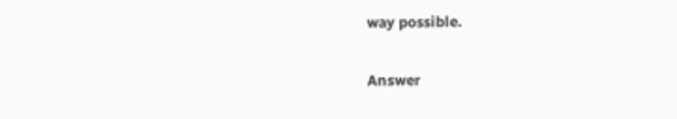way possible.

Answer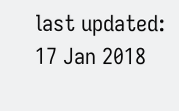last updated: 17 Jan 2018